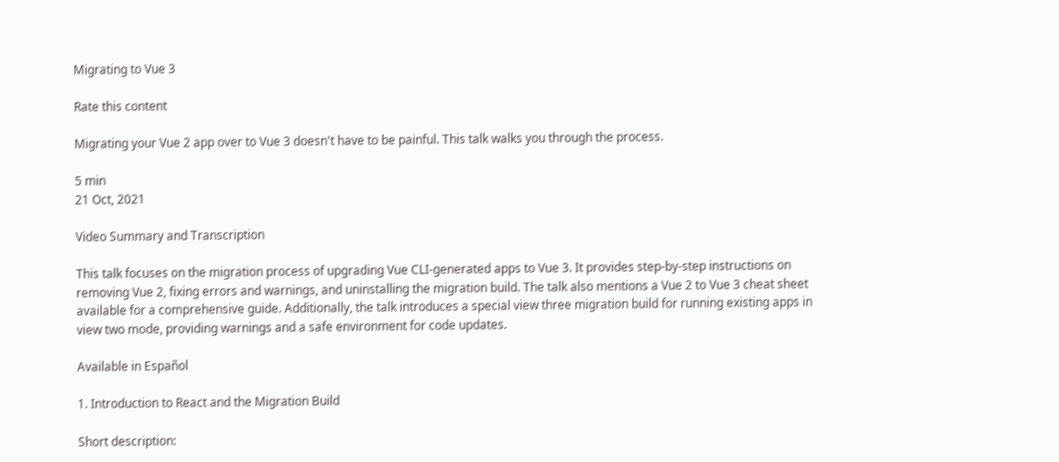Migrating to Vue 3

Rate this content

Migrating your Vue 2 app over to Vue 3 doesn't have to be painful. This talk walks you through the process.

5 min
21 Oct, 2021

Video Summary and Transcription

This talk focuses on the migration process of upgrading Vue CLI-generated apps to Vue 3. It provides step-by-step instructions on removing Vue 2, fixing errors and warnings, and uninstalling the migration build. The talk also mentions a Vue 2 to Vue 3 cheat sheet available for a comprehensive guide. Additionally, the talk introduces a special view three migration build for running existing apps in view two mode, providing warnings and a safe environment for code updates.

Available in Español

1. Introduction to React and the Migration Build

Short description: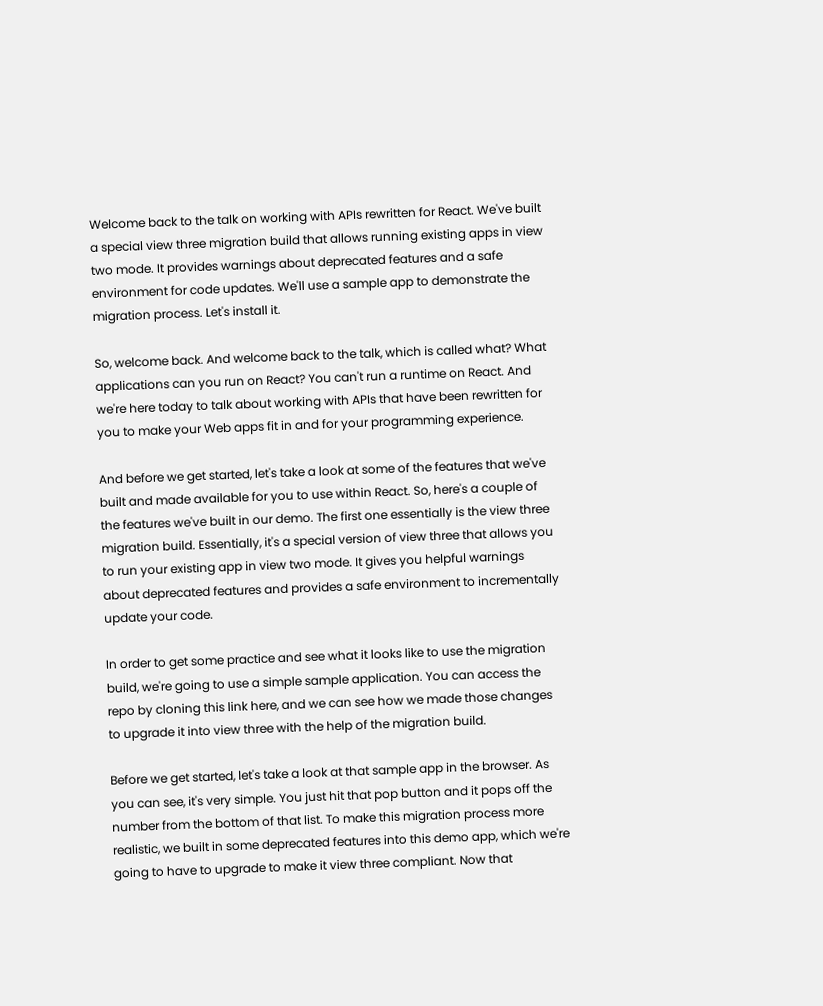Welcome back to the talk on working with APIs rewritten for React. We've built a special view three migration build that allows running existing apps in view two mode. It provides warnings about deprecated features and a safe environment for code updates. We'll use a sample app to demonstrate the migration process. Let's install it.

So, welcome back. And welcome back to the talk, which is called what? What applications can you run on React? You can't run a runtime on React. And we're here today to talk about working with APIs that have been rewritten for you to make your Web apps fit in and for your programming experience.

And before we get started, let's take a look at some of the features that we've built and made available for you to use within React. So, here's a couple of the features we've built in our demo. The first one essentially is the view three migration build. Essentially, it's a special version of view three that allows you to run your existing app in view two mode. It gives you helpful warnings about deprecated features and provides a safe environment to incrementally update your code.

In order to get some practice and see what it looks like to use the migration build, we're going to use a simple sample application. You can access the repo by cloning this link here, and we can see how we made those changes to upgrade it into view three with the help of the migration build.

Before we get started, let's take a look at that sample app in the browser. As you can see, it's very simple. You just hit that pop button and it pops off the number from the bottom of that list. To make this migration process more realistic, we built in some deprecated features into this demo app, which we're going to have to upgrade to make it view three compliant. Now that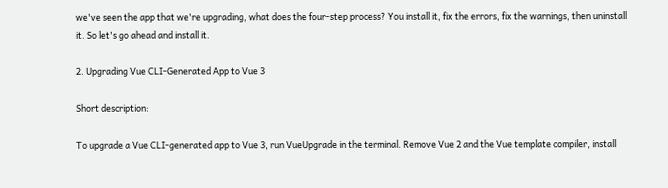we've seen the app that we're upgrading, what does the four-step process? You install it, fix the errors, fix the warnings, then uninstall it. So let's go ahead and install it.

2. Upgrading Vue CLI-Generated App to Vue 3

Short description:

To upgrade a Vue CLI-generated app to Vue 3, run VueUpgrade in the terminal. Remove Vue 2 and the Vue template compiler, install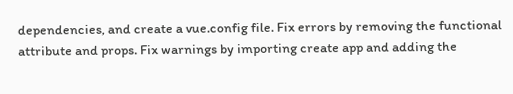dependencies, and create a vue.config file. Fix errors by removing the functional attribute and props. Fix warnings by importing create app and adding the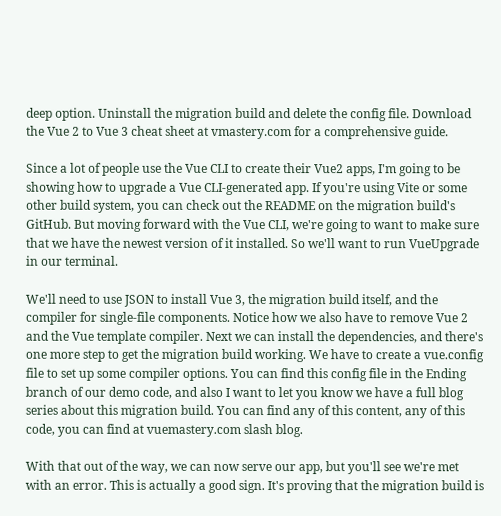deep option. Uninstall the migration build and delete the config file. Download the Vue 2 to Vue 3 cheat sheet at vmastery.com for a comprehensive guide.

Since a lot of people use the Vue CLI to create their Vue2 apps, I'm going to be showing how to upgrade a Vue CLI-generated app. If you're using Vite or some other build system, you can check out the README on the migration build's GitHub. But moving forward with the Vue CLI, we're going to want to make sure that we have the newest version of it installed. So we'll want to run VueUpgrade in our terminal.

We'll need to use JSON to install Vue 3, the migration build itself, and the compiler for single-file components. Notice how we also have to remove Vue 2 and the Vue template compiler. Next we can install the dependencies, and there's one more step to get the migration build working. We have to create a vue.config file to set up some compiler options. You can find this config file in the Ending branch of our demo code, and also I want to let you know we have a full blog series about this migration build. You can find any of this content, any of this code, you can find at vuemastery.com slash blog.

With that out of the way, we can now serve our app, but you'll see we're met with an error. This is actually a good sign. It's proving that the migration build is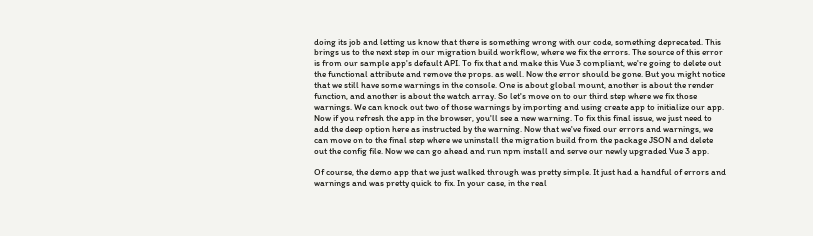doing its job and letting us know that there is something wrong with our code, something deprecated. This brings us to the next step in our migration build workflow, where we fix the errors. The source of this error is from our sample app's default API. To fix that and make this Vue 3 compliant, we're going to delete out the functional attribute and remove the props. as well. Now the error should be gone. But you might notice that we still have some warnings in the console. One is about global mount, another is about the render function, and another is about the watch array. So let's move on to our third step where we fix those warnings. We can knock out two of those warnings by importing and using create app to initialize our app. Now if you refresh the app in the browser, you'll see a new warning. To fix this final issue, we just need to add the deep option here as instructed by the warning. Now that we've fixed our errors and warnings, we can move on to the final step where we uninstall the migration build from the package JSON and delete out the config file. Now we can go ahead and run npm install and serve our newly upgraded Vue 3 app.

Of course, the demo app that we just walked through was pretty simple. It just had a handful of errors and warnings and was pretty quick to fix. In your case, in the real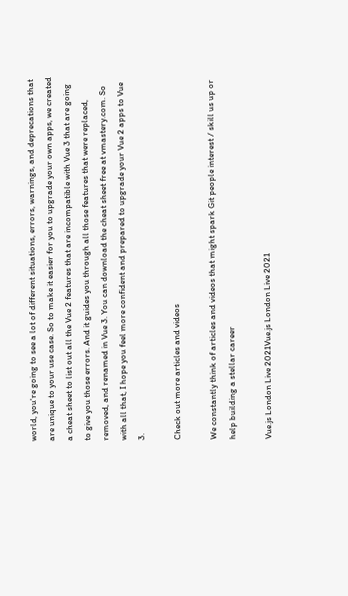world, you're going to see a lot of different situations, errors, warnings, and deprecations that are unique to your use case. So to make it easier for you to upgrade your own apps, we created a cheat sheet to list out all the Vue 2 features that are incompatible with Vue 3 that are going to give you those errors. And it guides you through all those features that were replaced, removed, and renamed in Vue 3. You can download the cheat sheet free at vmastery.com. So with all that, I hope you feel more confident and prepared to upgrade your Vue 2 apps to Vue 3.

Check out more articles and videos

We constantly think of articles and videos that might spark Git people interest / skill us up or help building a stellar career

Vue.js London Live 2021Vue.js London Live 2021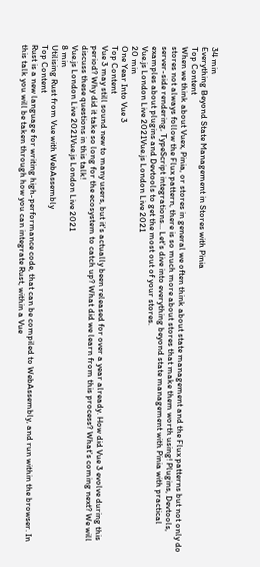34 min
Everything Beyond State Management in Stores with Pinia
Top Content
When we think about Vuex, Pinia, or stores in general we often think about state management and the Flux patterns but not only do stores not always follow the Flux pattern, there is so much more about stores that make them worth using! Plugins, Devtools, server-side rendering, TypeScript integrations... Let's dive into everything beyond state management with Pinia with practical examples about plugins and Devtools to get the most out of your stores.
Vue.js London Live 2021Vue.js London Live 2021
20 min
One Year Into Vue 3
Top Content
Vue 3 may still sound new to many users, but it's actually been released for over a year already. How did Vue 3 evolve during this period? Why did it take so long for the ecosystem to catch up? What did we learn from this process? What's coming next? We will discuss these questions in this talk!
Vue.js London Live 2021Vue.js London Live 2021
8 min
Utilising Rust from Vue with WebAssembly
Top Content
Rust is a new language for writing high-performance code, that can be compiled to WebAssembly, and run within the browser. In this talk you will be taken through how you can integrate Rust, within a Vue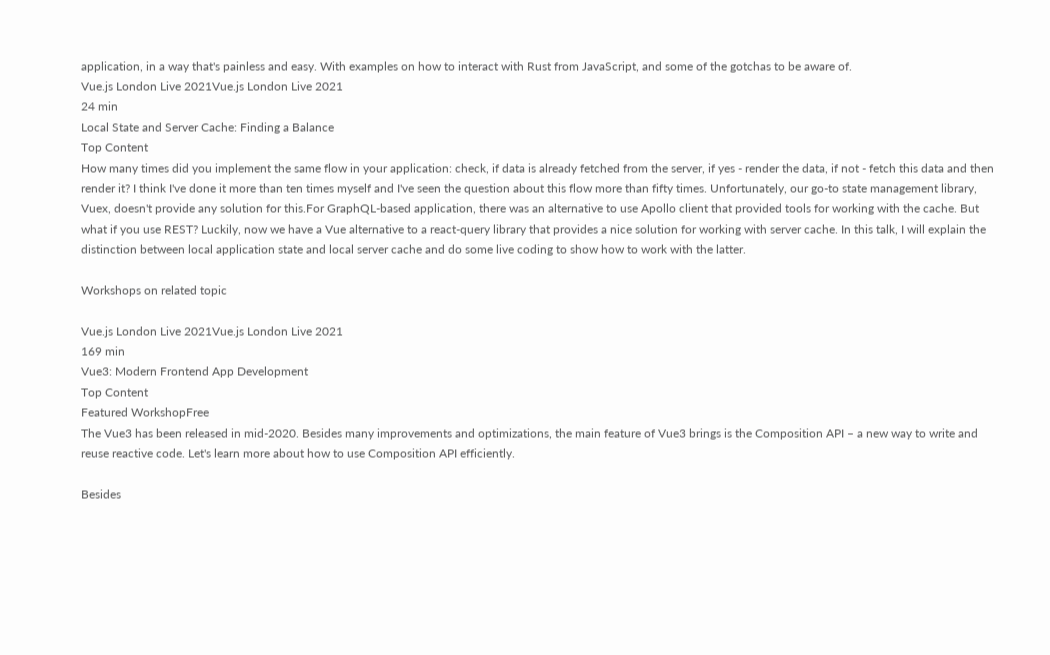application, in a way that's painless and easy. With examples on how to interact with Rust from JavaScript, and some of the gotchas to be aware of.
Vue.js London Live 2021Vue.js London Live 2021
24 min
Local State and Server Cache: Finding a Balance
Top Content
How many times did you implement the same flow in your application: check, if data is already fetched from the server, if yes - render the data, if not - fetch this data and then render it? I think I've done it more than ten times myself and I've seen the question about this flow more than fifty times. Unfortunately, our go-to state management library, Vuex, doesn't provide any solution for this.For GraphQL-based application, there was an alternative to use Apollo client that provided tools for working with the cache. But what if you use REST? Luckily, now we have a Vue alternative to a react-query library that provides a nice solution for working with server cache. In this talk, I will explain the distinction between local application state and local server cache and do some live coding to show how to work with the latter.

Workshops on related topic

Vue.js London Live 2021Vue.js London Live 2021
169 min
Vue3: Modern Frontend App Development
Top Content
Featured WorkshopFree
The Vue3 has been released in mid-2020. Besides many improvements and optimizations, the main feature of Vue3 brings is the Composition API – a new way to write and reuse reactive code. Let's learn more about how to use Composition API efficiently.

Besides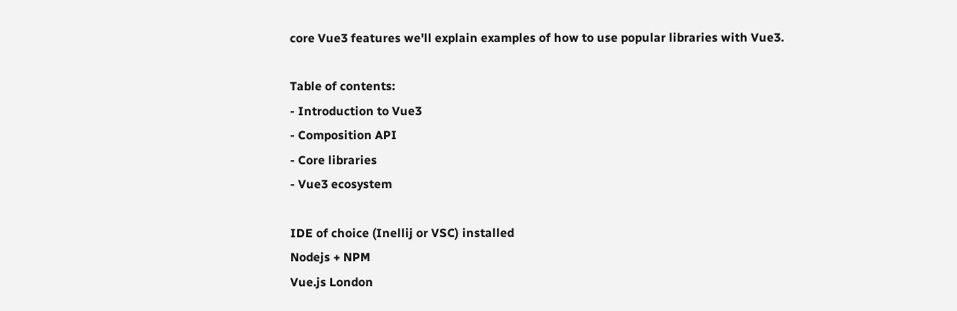core Vue3 features we'll explain examples of how to use popular libraries with Vue3.

Table of contents:
- Introduction to Vue3
- Composition API
- Core libraries
- Vue3 ecosystem

IDE of choice (Inellij or VSC) installed
Nodejs + NPM
Vue.js London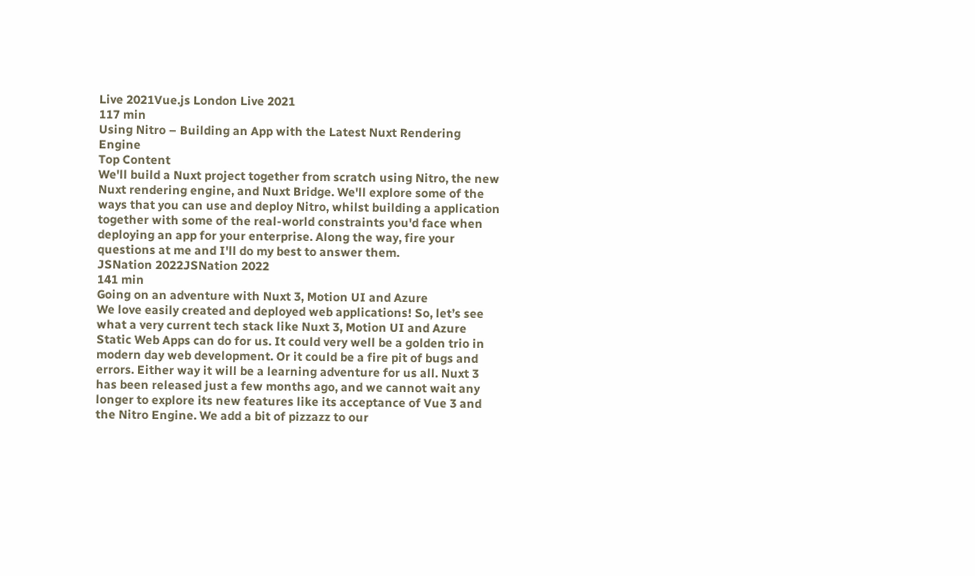Live 2021Vue.js London Live 2021
117 min
Using Nitro – Building an App with the Latest Nuxt Rendering Engine
Top Content
We'll build a Nuxt project together from scratch using Nitro, the new Nuxt rendering engine, and Nuxt Bridge. We'll explore some of the ways that you can use and deploy Nitro, whilst building a application together with some of the real-world constraints you'd face when deploying an app for your enterprise. Along the way, fire your questions at me and I'll do my best to answer them.
JSNation 2022JSNation 2022
141 min
Going on an adventure with Nuxt 3, Motion UI and Azure
We love easily created and deployed web applications! So, let’s see what a very current tech stack like Nuxt 3, Motion UI and Azure Static Web Apps can do for us. It could very well be a golden trio in modern day web development. Or it could be a fire pit of bugs and errors. Either way it will be a learning adventure for us all. Nuxt 3 has been released just a few months ago, and we cannot wait any longer to explore its new features like its acceptance of Vue 3 and the Nitro Engine. We add a bit of pizzazz to our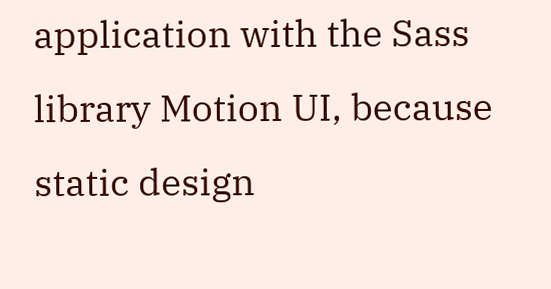application with the Sass library Motion UI, because static design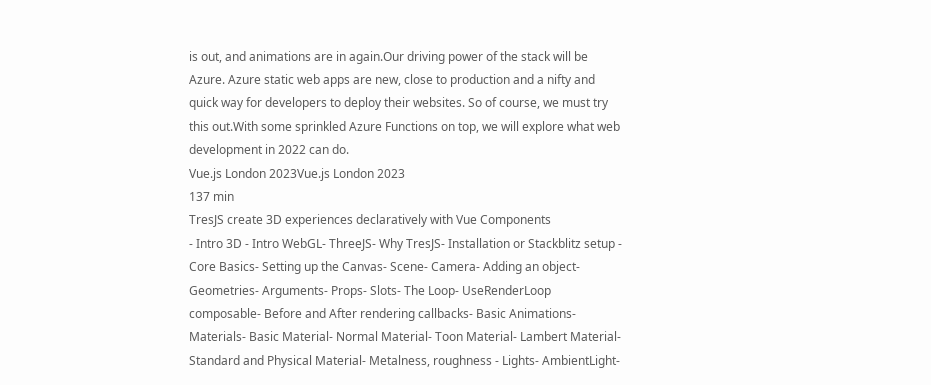is out, and animations are in again.Our driving power of the stack will be Azure. Azure static web apps are new, close to production and a nifty and quick way for developers to deploy their websites. So of course, we must try this out.With some sprinkled Azure Functions on top, we will explore what web development in 2022 can do.
Vue.js London 2023Vue.js London 2023
137 min
TresJS create 3D experiences declaratively with Vue Components
- Intro 3D - Intro WebGL- ThreeJS- Why TresJS- Installation or Stackblitz setup - Core Basics- Setting up the Canvas- Scene- Camera- Adding an object- Geometries- Arguments- Props- Slots- The Loop- UseRenderLoop composable- Before and After rendering callbacks- Basic Animations- Materials- Basic Material- Normal Material- Toon Material- Lambert Material- Standard and Physical Material- Metalness, roughness - Lights- AmbientLight-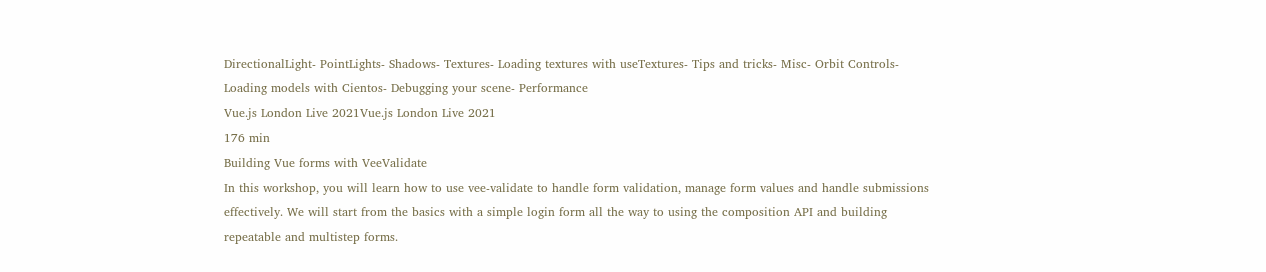DirectionalLight- PointLights- Shadows- Textures- Loading textures with useTextures- Tips and tricks- Misc- Orbit Controls- Loading models with Cientos- Debugging your scene- Performance
Vue.js London Live 2021Vue.js London Live 2021
176 min
Building Vue forms with VeeValidate
In this workshop, you will learn how to use vee-validate to handle form validation, manage form values and handle submissions effectively. We will start from the basics with a simple login form all the way to using the composition API and building repeatable and multistep forms.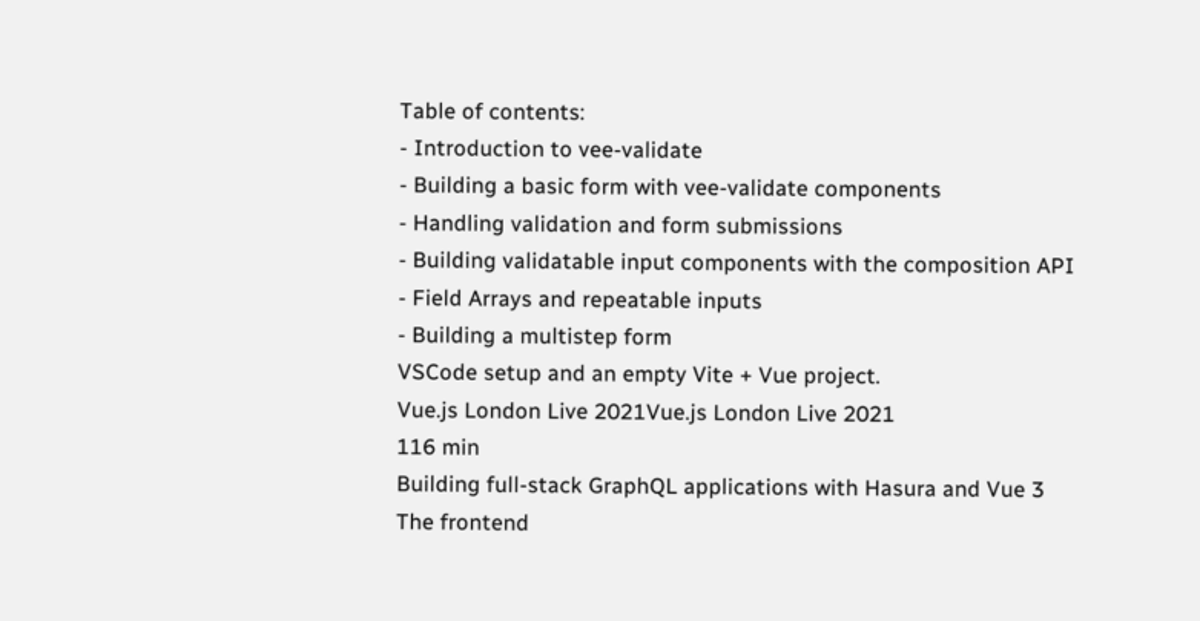Table of contents:
- Introduction to vee-validate
- Building a basic form with vee-validate components
- Handling validation and form submissions
- Building validatable input components with the composition API
- Field Arrays and repeatable inputs
- Building a multistep form
VSCode setup and an empty Vite + Vue project.
Vue.js London Live 2021Vue.js London Live 2021
116 min
Building full-stack GraphQL applications with Hasura and Vue 3
The frontend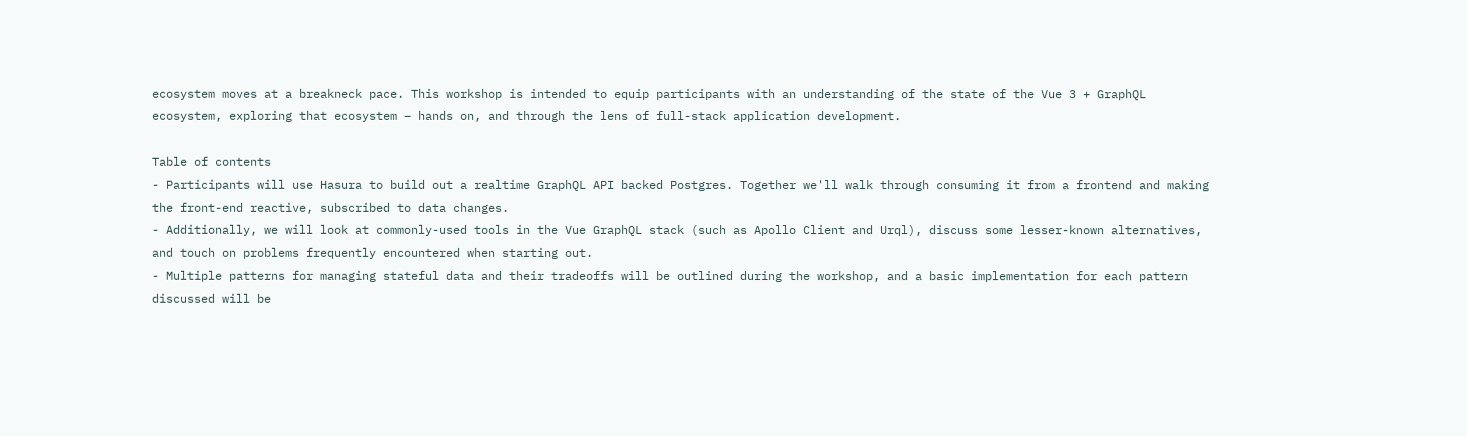ecosystem moves at a breakneck pace. This workshop is intended to equip participants with an understanding of the state of the Vue 3 + GraphQL ecosystem, exploring that ecosystem – hands on, and through the lens of full-stack application development.

Table of contents
- Participants will use Hasura to build out a realtime GraphQL API backed Postgres. Together we'll walk through consuming it from a frontend and making the front-end reactive, subscribed to data changes.
- Additionally, we will look at commonly-used tools in the Vue GraphQL stack (such as Apollo Client and Urql), discuss some lesser-known alternatives, and touch on problems frequently encountered when starting out.
- Multiple patterns for managing stateful data and their tradeoffs will be outlined during the workshop, and a basic implementation for each pattern discussed will be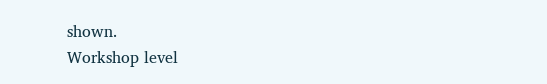shown.
Workshop level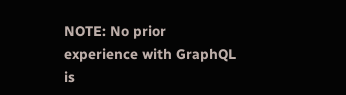NOTE: No prior experience with GraphQL is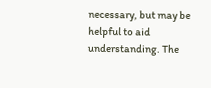necessary, but may be helpful to aid understanding. The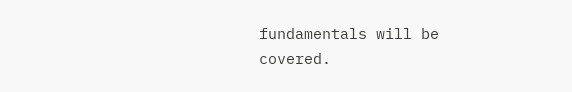fundamentals will be covered.